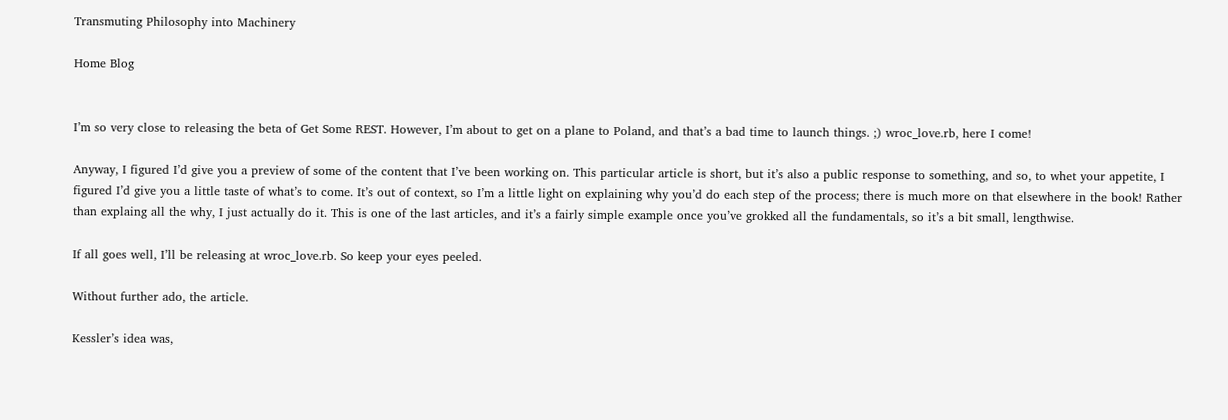Transmuting Philosophy into Machinery

Home Blog


I’m so very close to releasing the beta of Get Some REST. However, I’m about to get on a plane to Poland, and that’s a bad time to launch things. ;) wroc_love.rb, here I come!

Anyway, I figured I’d give you a preview of some of the content that I’ve been working on. This particular article is short, but it’s also a public response to something, and so, to whet your appetite, I figured I’d give you a little taste of what’s to come. It’s out of context, so I’m a little light on explaining why you’d do each step of the process; there is much more on that elsewhere in the book! Rather than explaing all the why, I just actually do it. This is one of the last articles, and it’s a fairly simple example once you’ve grokked all the fundamentals, so it’s a bit small, lengthwise.

If all goes well, I’ll be releasing at wroc_love.rb. So keep your eyes peeled.

Without further ado, the article.

Kessler’s idea was,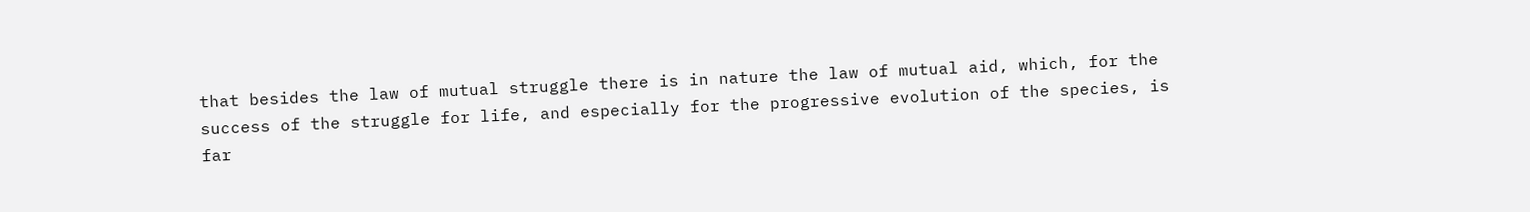that besides the law of mutual struggle there is in nature the law of mutual aid, which, for the success of the struggle for life, and especially for the progressive evolution of the species, is far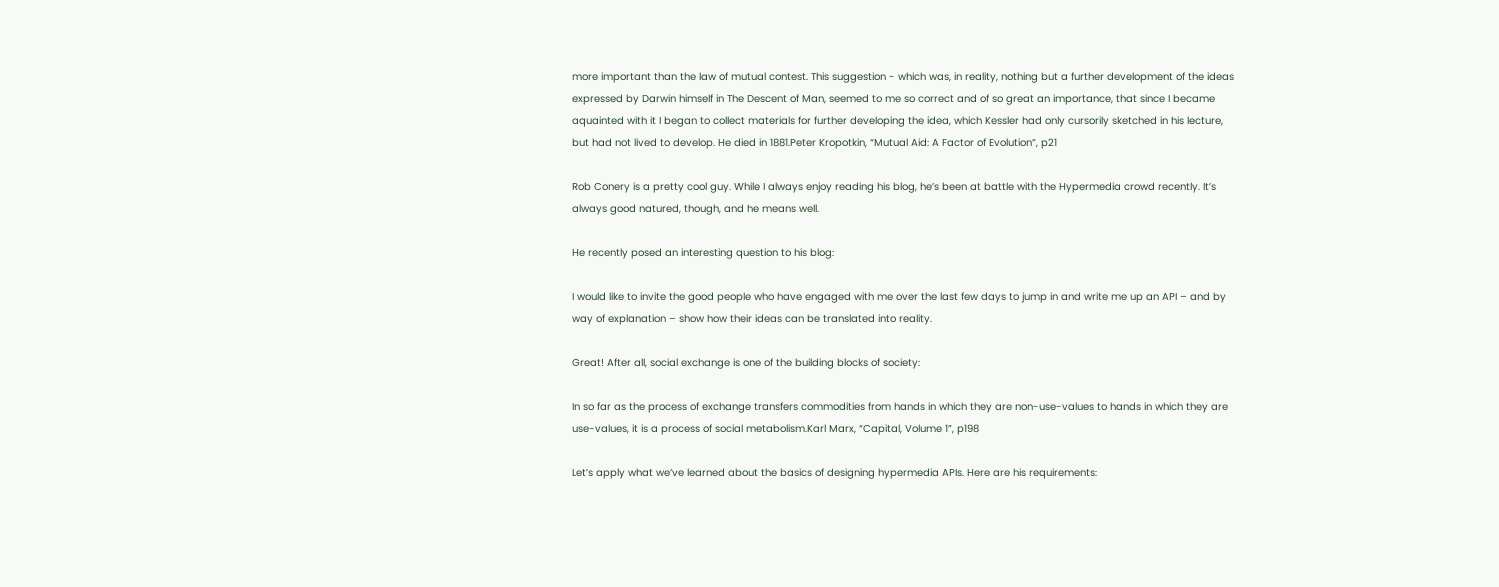more important than the law of mutual contest. This suggestion - which was, in reality, nothing but a further development of the ideas expressed by Darwin himself in The Descent of Man, seemed to me so correct and of so great an importance, that since I became aquainted with it I began to collect materials for further developing the idea, which Kessler had only cursorily sketched in his lecture, but had not lived to develop. He died in 1881.Peter Kropotkin, “Mutual Aid: A Factor of Evolution”, p21

Rob Conery is a pretty cool guy. While I always enjoy reading his blog, he’s been at battle with the Hypermedia crowd recently. It’s always good natured, though, and he means well.

He recently posed an interesting question to his blog:

I would like to invite the good people who have engaged with me over the last few days to jump in and write me up an API – and by way of explanation – show how their ideas can be translated into reality.

Great! After all, social exchange is one of the building blocks of society:

In so far as the process of exchange transfers commodities from hands in which they are non-use-values to hands in which they are use-values, it is a process of social metabolism.Karl Marx, “Capital, Volume 1”, p198

Let’s apply what we’ve learned about the basics of designing hypermedia APIs. Here are his requirements: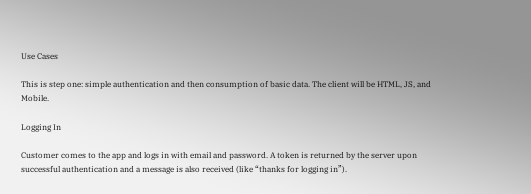Use Cases

This is step one: simple authentication and then consumption of basic data. The client will be HTML, JS, and Mobile.

Logging In

Customer comes to the app and logs in with email and password. A token is returned by the server upon successful authentication and a message is also received (like “thanks for logging in”).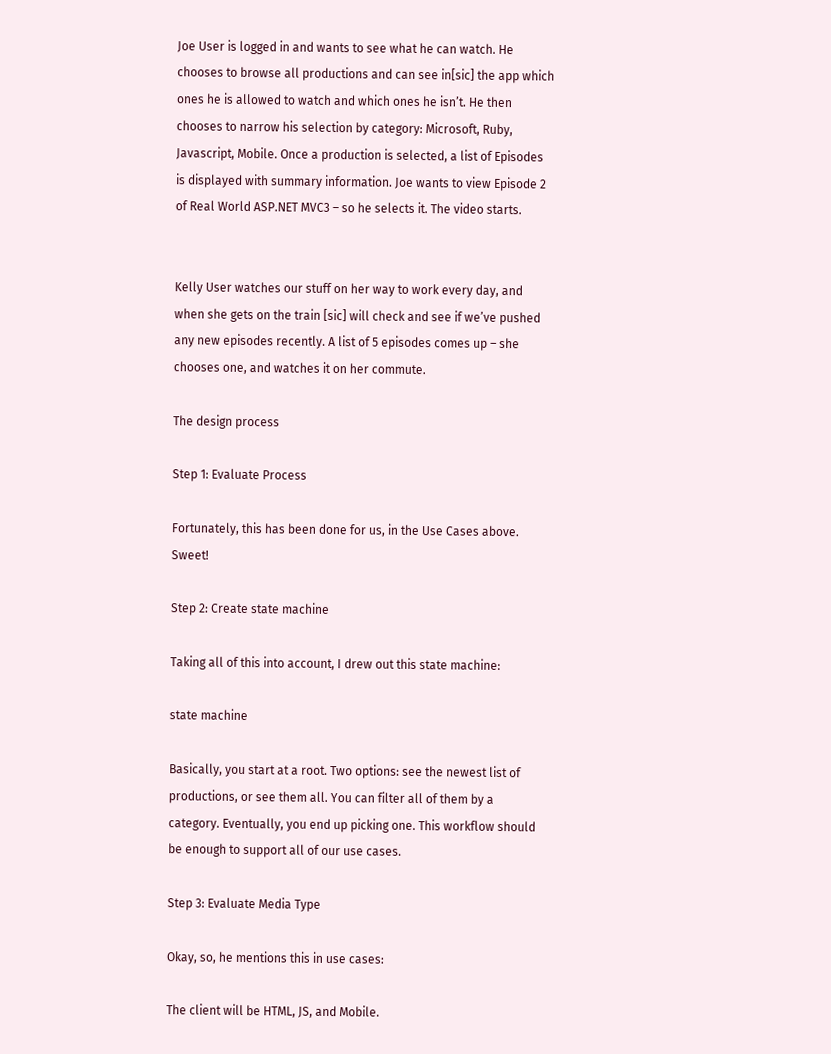Joe User is logged in and wants to see what he can watch. He chooses to browse all productions and can see in[sic] the app which ones he is allowed to watch and which ones he isn’t. He then chooses to narrow his selection by category: Microsoft, Ruby, Javascript, Mobile. Once a production is selected, a list of Episodes is displayed with summary information. Joe wants to view Episode 2 of Real World ASP.NET MVC3 – so he selects it. The video starts.


Kelly User watches our stuff on her way to work every day, and when she gets on the train [sic] will check and see if we’ve pushed any new episodes recently. A list of 5 episodes comes up – she chooses one, and watches it on her commute.

The design process

Step 1: Evaluate Process

Fortunately, this has been done for us, in the Use Cases above. Sweet!

Step 2: Create state machine

Taking all of this into account, I drew out this state machine:

state machine

Basically, you start at a root. Two options: see the newest list of productions, or see them all. You can filter all of them by a category. Eventually, you end up picking one. This workflow should be enough to support all of our use cases.

Step 3: Evaluate Media Type

Okay, so, he mentions this in use cases:

The client will be HTML, JS, and Mobile.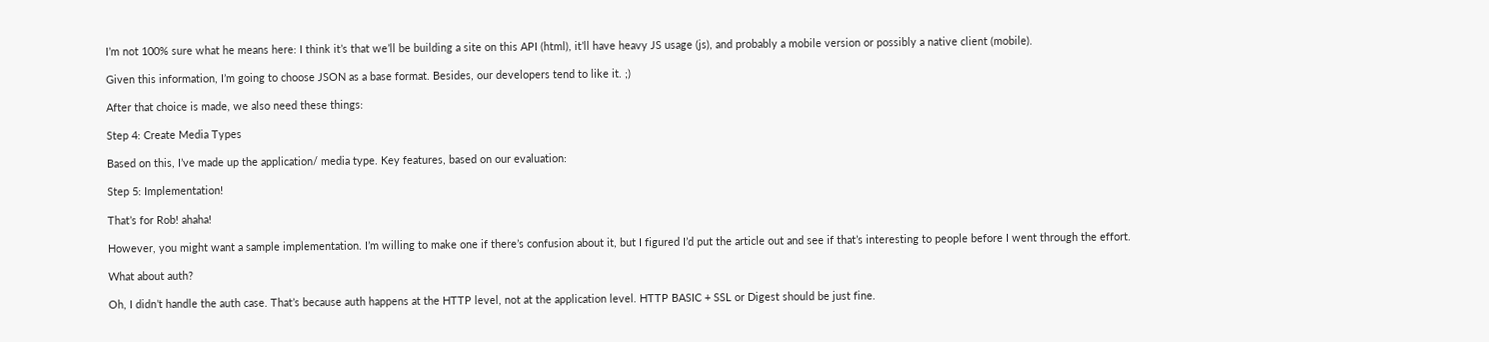I’m not 100% sure what he means here: I think it’s that we’ll be building a site on this API (html), it’ll have heavy JS usage (js), and probably a mobile version or possibly a native client (mobile).

Given this information, I’m going to choose JSON as a base format. Besides, our developers tend to like it. ;)

After that choice is made, we also need these things:

Step 4: Create Media Types

Based on this, I’ve made up the application/ media type. Key features, based on our evaluation:

Step 5: Implementation!

That’s for Rob! ahaha!

However, you might want a sample implementation. I’m willing to make one if there’s confusion about it, but I figured I’d put the article out and see if that’s interesting to people before I went through the effort.

What about auth?

Oh, I didn’t handle the auth case. That’s because auth happens at the HTTP level, not at the application level. HTTP BASIC + SSL or Digest should be just fine.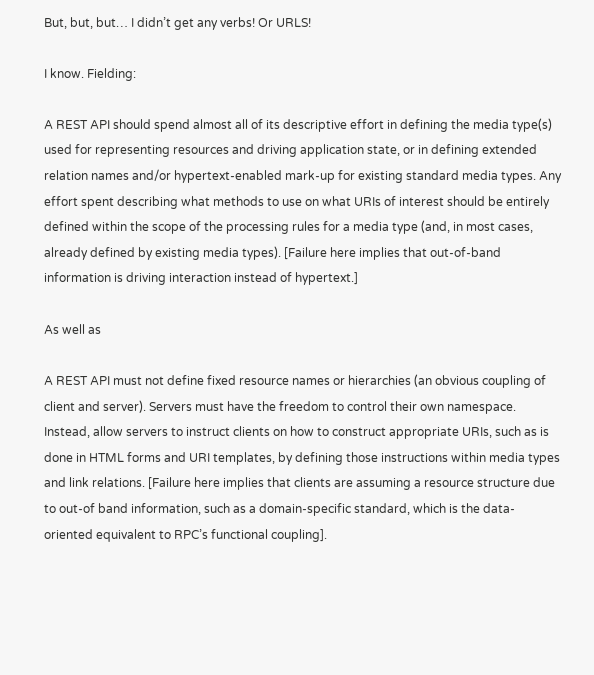But, but, but… I didn’t get any verbs! Or URLS!

I know. Fielding:

A REST API should spend almost all of its descriptive effort in defining the media type(s) used for representing resources and driving application state, or in defining extended relation names and/or hypertext-enabled mark-up for existing standard media types. Any effort spent describing what methods to use on what URIs of interest should be entirely defined within the scope of the processing rules for a media type (and, in most cases, already defined by existing media types). [Failure here implies that out-of-band information is driving interaction instead of hypertext.]

As well as

A REST API must not define fixed resource names or hierarchies (an obvious coupling of client and server). Servers must have the freedom to control their own namespace. Instead, allow servers to instruct clients on how to construct appropriate URIs, such as is done in HTML forms and URI templates, by defining those instructions within media types and link relations. [Failure here implies that clients are assuming a resource structure due to out-of band information, such as a domain-specific standard, which is the data-oriented equivalent to RPC’s functional coupling].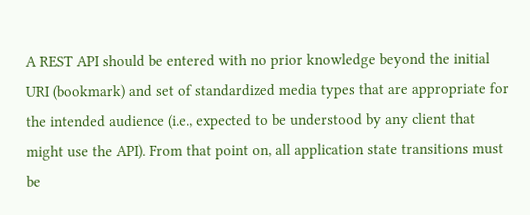A REST API should be entered with no prior knowledge beyond the initial URI (bookmark) and set of standardized media types that are appropriate for the intended audience (i.e., expected to be understood by any client that might use the API). From that point on, all application state transitions must be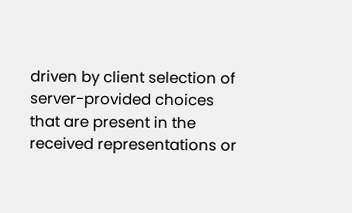driven by client selection of server-provided choices that are present in the received representations or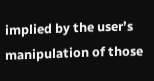implied by the user’s manipulation of those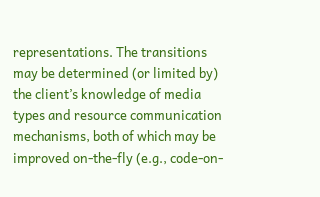representations. The transitions may be determined (or limited by) the client’s knowledge of media types and resource communication mechanisms, both of which may be improved on-the-fly (e.g., code-on-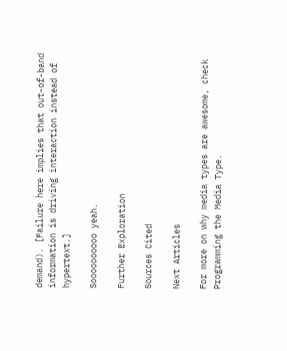demand). [Failure here implies that out-of-band information is driving interaction instead of hypertext.]

Soooooooooo yeah.

Further Exploration

Sources Cited

Next Articles

For more on why media types are awesome, check Programming the Media Type.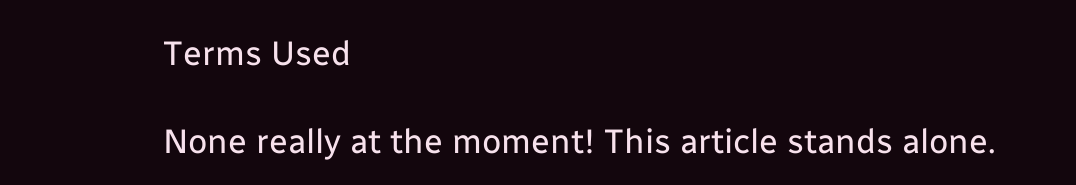Terms Used

None really at the moment! This article stands alone.